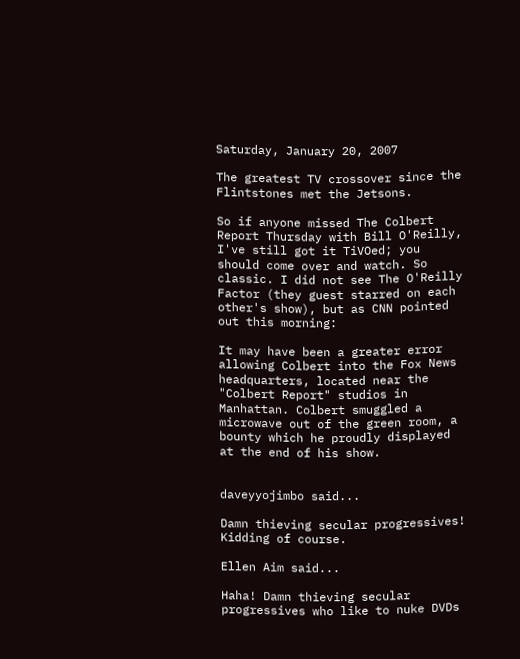Saturday, January 20, 2007

The greatest TV crossover since the Flintstones met the Jetsons.

So if anyone missed The Colbert Report Thursday with Bill O'Reilly, I've still got it TiVOed; you should come over and watch. So classic. I did not see The O'Reilly Factor (they guest starred on each other's show), but as CNN pointed out this morning:

It may have been a greater error allowing Colbert into the Fox News headquarters, located near the "Colbert Report" studios in Manhattan. Colbert smuggled a microwave out of the green room, a bounty which he proudly displayed at the end of his show.


daveyyojimbo said...

Damn thieving secular progressives! Kidding of course.

Ellen Aim said...

Haha! Damn thieving secular progressives who like to nuke DVDs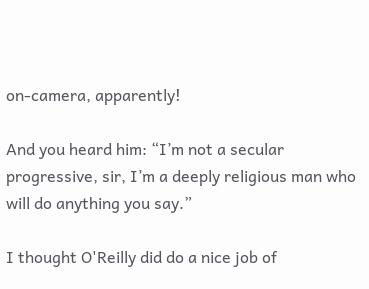on-camera, apparently!

And you heard him: “I’m not a secular progressive, sir, I’m a deeply religious man who will do anything you say.”

I thought O'Reilly did do a nice job of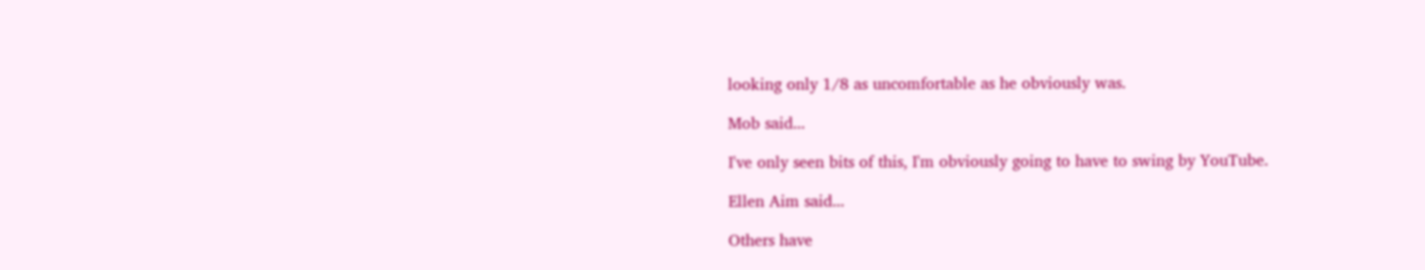looking only 1/8 as uncomfortable as he obviously was.

Mob said...

I've only seen bits of this, I'm obviously going to have to swing by YouTube.

Ellen Aim said...

Others have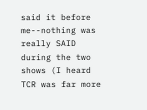said it before me--nothing was really SAID during the two shows (I heard TCR was far more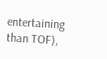entertaining than TOF),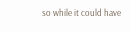so while it could have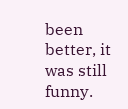been better, it was still funny.